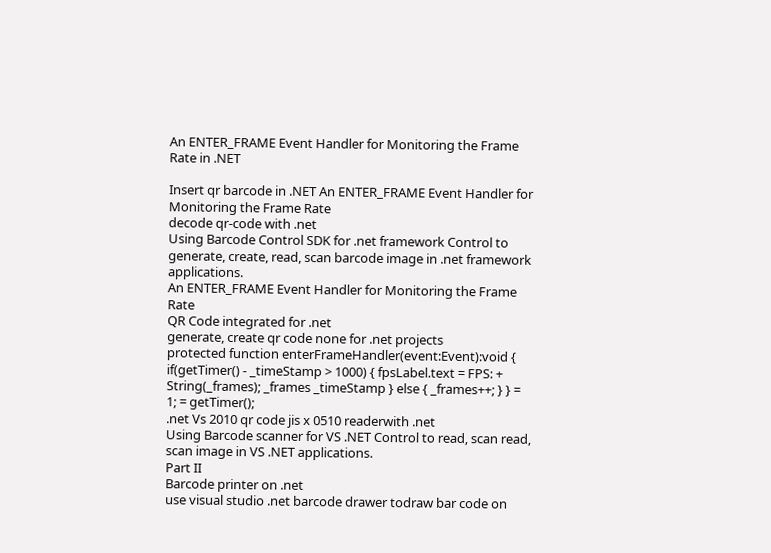An ENTER_FRAME Event Handler for Monitoring the Frame Rate in .NET

Insert qr barcode in .NET An ENTER_FRAME Event Handler for Monitoring the Frame Rate
decode qr-code with .net
Using Barcode Control SDK for .net framework Control to generate, create, read, scan barcode image in .net framework applications.
An ENTER_FRAME Event Handler for Monitoring the Frame Rate
QR Code integrated for .net
generate, create qr code none for .net projects
protected function enterFrameHandler(event:Event):void { if(getTimer() - _timeStamp > 1000) { fpsLabel.text = FPS: + String(_frames); _frames _timeStamp } else { _frames++; } } = 1; = getTimer();
.net Vs 2010 qr code jis x 0510 readerwith .net
Using Barcode scanner for VS .NET Control to read, scan read, scan image in VS .NET applications.
Part II
Barcode printer on .net
use visual studio .net barcode drawer todraw bar code on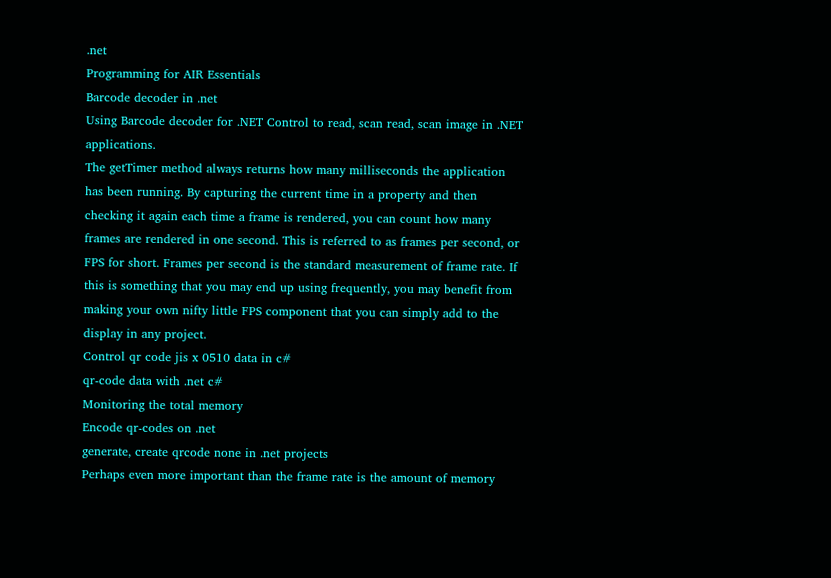.net
Programming for AIR Essentials
Barcode decoder in .net
Using Barcode decoder for .NET Control to read, scan read, scan image in .NET applications.
The getTimer method always returns how many milliseconds the application has been running. By capturing the current time in a property and then checking it again each time a frame is rendered, you can count how many frames are rendered in one second. This is referred to as frames per second, or FPS for short. Frames per second is the standard measurement of frame rate. If this is something that you may end up using frequently, you may benefit from making your own nifty little FPS component that you can simply add to the display in any project.
Control qr code jis x 0510 data in c#
qr-code data with .net c#
Monitoring the total memory
Encode qr-codes on .net
generate, create qrcode none in .net projects
Perhaps even more important than the frame rate is the amount of memory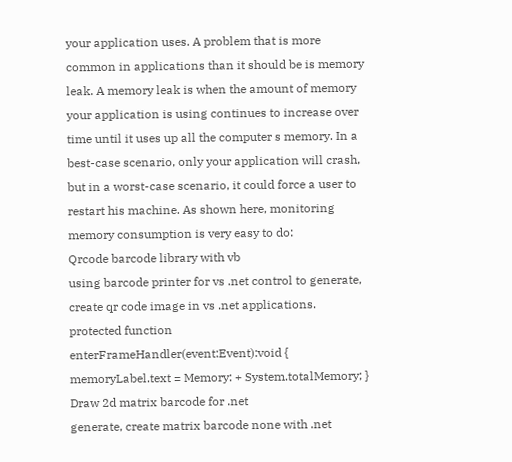your application uses. A problem that is more common in applications than it should be is memory leak. A memory leak is when the amount of memory your application is using continues to increase over time until it uses up all the computer s memory. In a best-case scenario, only your application will crash, but in a worst-case scenario, it could force a user to restart his machine. As shown here, monitoring memory consumption is very easy to do:
Qrcode barcode library with vb
using barcode printer for vs .net control to generate, create qr code image in vs .net applications.
protected function enterFrameHandler(event:Event):void { memoryLabel.text = Memory: + System.totalMemory; }
Draw 2d matrix barcode for .net
generate, create matrix barcode none with .net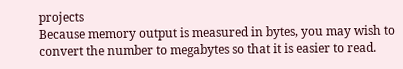projects
Because memory output is measured in bytes, you may wish to convert the number to megabytes so that it is easier to read.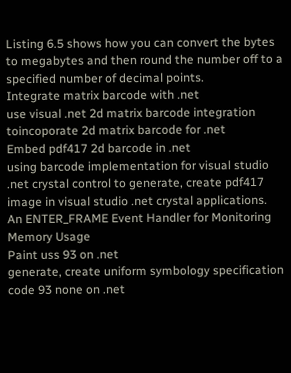Listing 6.5 shows how you can convert the bytes to megabytes and then round the number off to a specified number of decimal points.
Integrate matrix barcode with .net
use visual .net 2d matrix barcode integration toincoporate 2d matrix barcode for .net
Embed pdf417 2d barcode in .net
using barcode implementation for visual studio .net crystal control to generate, create pdf417 image in visual studio .net crystal applications.
An ENTER_FRAME Event Handler for Monitoring Memory Usage
Paint uss 93 on .net
generate, create uniform symbology specification code 93 none on .net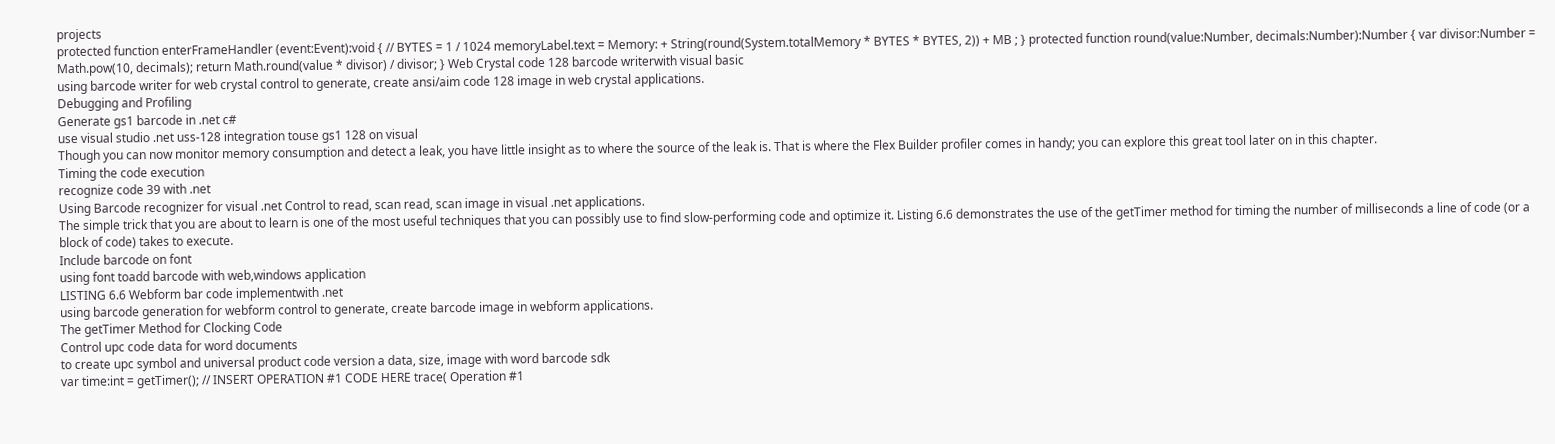projects
protected function enterFrameHandler (event:Event):void { // BYTES = 1 / 1024 memoryLabel.text = Memory: + String(round(System.totalMemory * BYTES * BYTES, 2)) + MB ; } protected function round(value:Number, decimals:Number):Number { var divisor:Number = Math.pow(10, decimals); return Math.round(value * divisor) / divisor; } Web Crystal code 128 barcode writerwith visual basic
using barcode writer for web crystal control to generate, create ansi/aim code 128 image in web crystal applications.
Debugging and Profiling
Generate gs1 barcode in .net c#
use visual studio .net uss-128 integration touse gs1 128 on visual
Though you can now monitor memory consumption and detect a leak, you have little insight as to where the source of the leak is. That is where the Flex Builder profiler comes in handy; you can explore this great tool later on in this chapter.
Timing the code execution
recognize code 39 with .net
Using Barcode recognizer for visual .net Control to read, scan read, scan image in visual .net applications.
The simple trick that you are about to learn is one of the most useful techniques that you can possibly use to find slow-performing code and optimize it. Listing 6.6 demonstrates the use of the getTimer method for timing the number of milliseconds a line of code (or a block of code) takes to execute.
Include barcode on font
using font toadd barcode with web,windows application
LISTING 6.6 Webform bar code implementwith .net
using barcode generation for webform control to generate, create barcode image in webform applications.
The getTimer Method for Clocking Code
Control upc code data for word documents
to create upc symbol and universal product code version a data, size, image with word barcode sdk
var time:int = getTimer(); // INSERT OPERATION #1 CODE HERE trace( Operation #1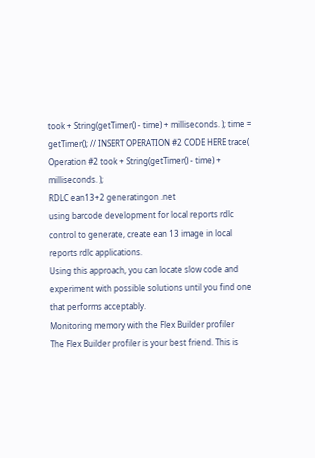took + String(getTimer() - time) + milliseconds. ); time = getTimer(); // INSERT OPERATION #2 CODE HERE trace( Operation #2 took + String(getTimer() - time) + milliseconds. );
RDLC ean13+2 generatingon .net
using barcode development for local reports rdlc control to generate, create ean 13 image in local reports rdlc applications.
Using this approach, you can locate slow code and experiment with possible solutions until you find one that performs acceptably.
Monitoring memory with the Flex Builder profiler
The Flex Builder profiler is your best friend. This is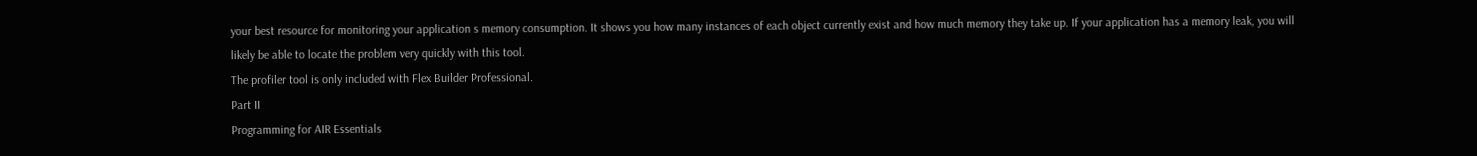your best resource for monitoring your application s memory consumption. It shows you how many instances of each object currently exist and how much memory they take up. If your application has a memory leak, you will likely be able to locate the problem very quickly with this tool.
The profiler tool is only included with Flex Builder Professional.
Part II
Programming for AIR Essentials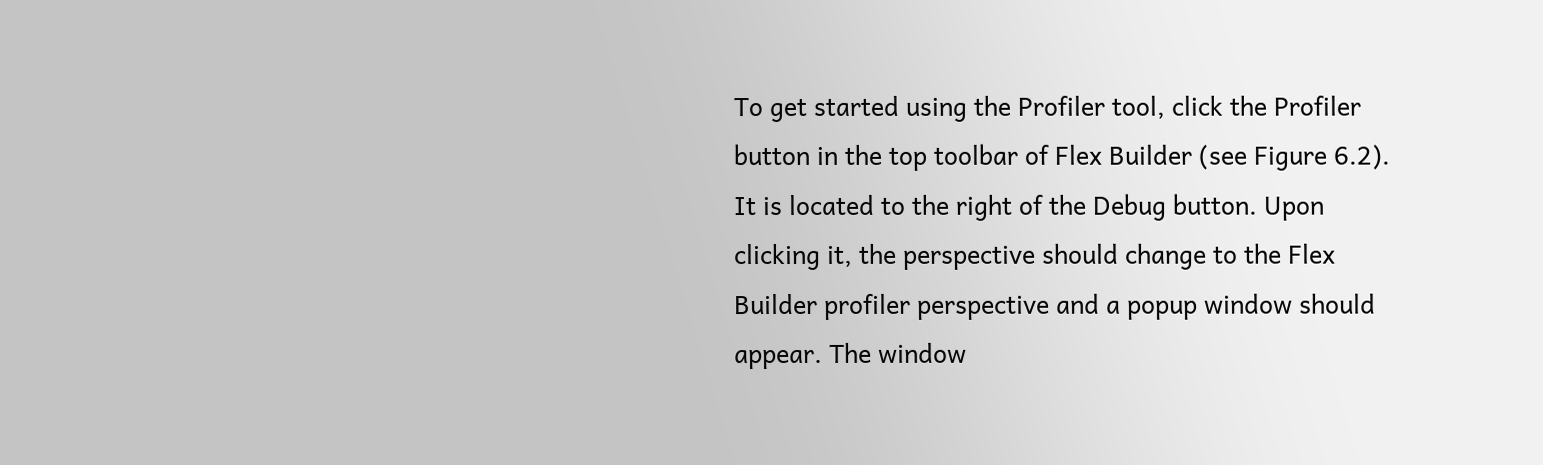To get started using the Profiler tool, click the Profiler button in the top toolbar of Flex Builder (see Figure 6.2). It is located to the right of the Debug button. Upon clicking it, the perspective should change to the Flex Builder profiler perspective and a popup window should appear. The window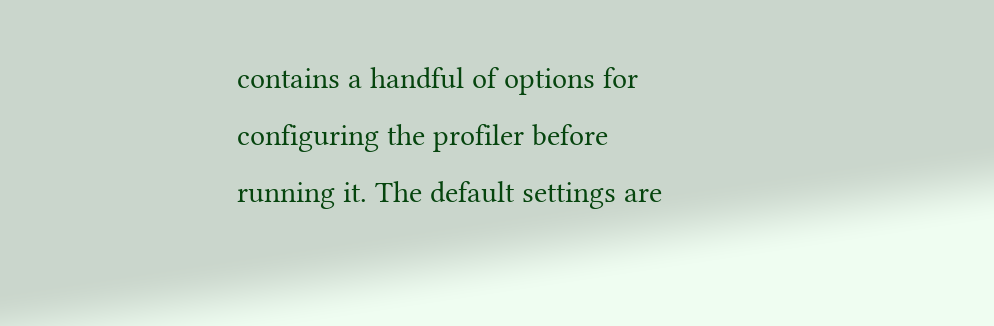contains a handful of options for configuring the profiler before running it. The default settings are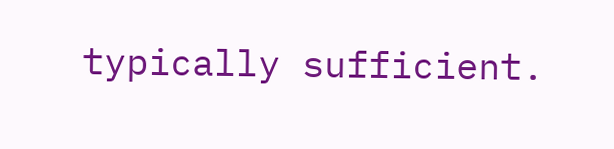typically sufficient.